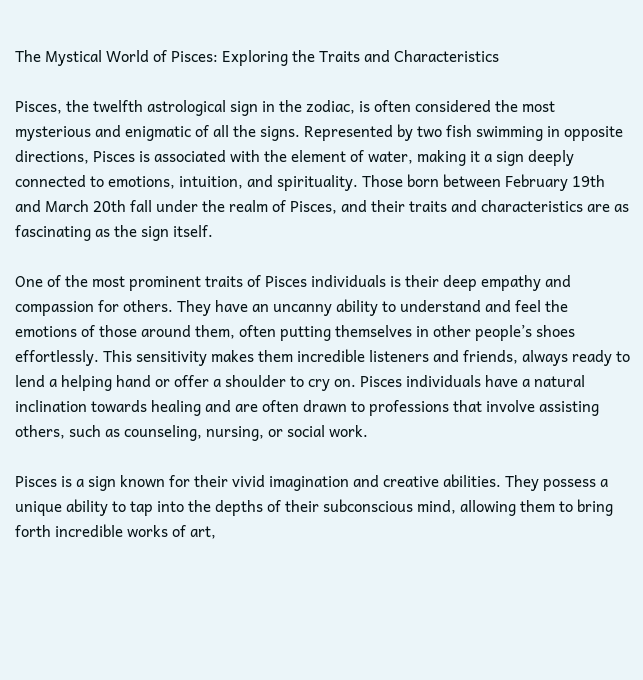The Mystical World of Pisces: Exploring the Traits and Characteristics

Pisces, the twelfth astrological sign in the zodiac, is often considered the most mysterious and enigmatic of all the signs. Represented by two fish swimming in opposite directions, Pisces is associated with the element of water, making it a sign deeply connected to emotions, intuition, and spirituality. Those born between February 19th and March 20th fall under the realm of Pisces, and their traits and characteristics are as fascinating as the sign itself.

One of the most prominent traits of Pisces individuals is their deep empathy and compassion for others. They have an uncanny ability to understand and feel the emotions of those around them, often putting themselves in other people’s shoes effortlessly. This sensitivity makes them incredible listeners and friends, always ready to lend a helping hand or offer a shoulder to cry on. Pisces individuals have a natural inclination towards healing and are often drawn to professions that involve assisting others, such as counseling, nursing, or social work.

Pisces is a sign known for their vivid imagination and creative abilities. They possess a unique ability to tap into the depths of their subconscious mind, allowing them to bring forth incredible works of art,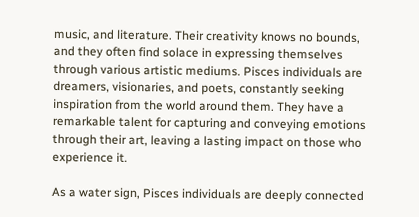music, and literature. Their creativity knows no bounds, and they often find solace in expressing themselves through various artistic mediums. Pisces individuals are dreamers, visionaries, and poets, constantly seeking inspiration from the world around them. They have a remarkable talent for capturing and conveying emotions through their art, leaving a lasting impact on those who experience it.

As a water sign, Pisces individuals are deeply connected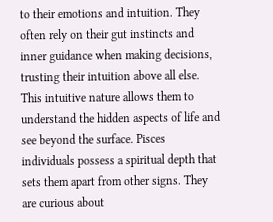to their emotions and intuition. They often rely on their gut instincts and inner guidance when making decisions, trusting their intuition above all else. This intuitive nature allows them to understand the hidden aspects of life and see beyond the surface. Pisces individuals possess a spiritual depth that sets them apart from other signs. They are curious about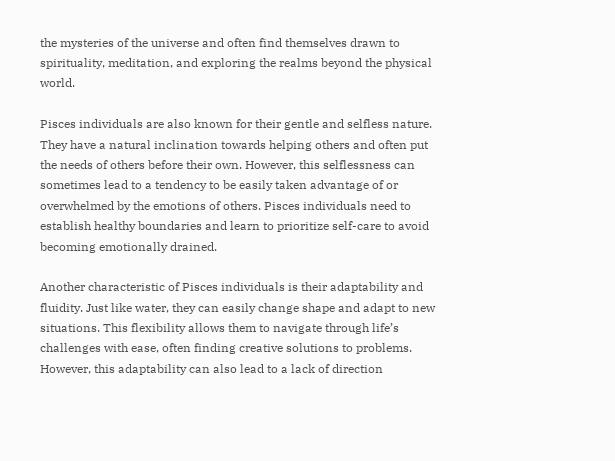the mysteries of the universe and often find themselves drawn to spirituality, meditation, and exploring the realms beyond the physical world.

Pisces individuals are also known for their gentle and selfless nature. They have a natural inclination towards helping others and often put the needs of others before their own. However, this selflessness can sometimes lead to a tendency to be easily taken advantage of or overwhelmed by the emotions of others. Pisces individuals need to establish healthy boundaries and learn to prioritize self-care to avoid becoming emotionally drained.

Another characteristic of Pisces individuals is their adaptability and fluidity. Just like water, they can easily change shape and adapt to new situations. This flexibility allows them to navigate through life’s challenges with ease, often finding creative solutions to problems. However, this adaptability can also lead to a lack of direction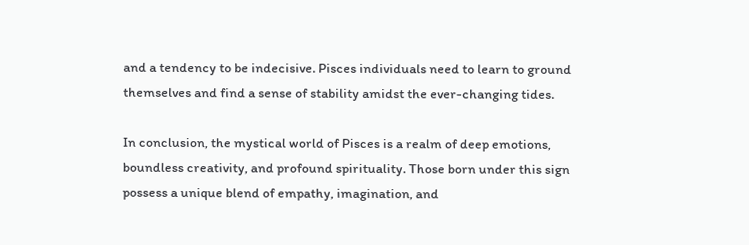and a tendency to be indecisive. Pisces individuals need to learn to ground themselves and find a sense of stability amidst the ever-changing tides.

In conclusion, the mystical world of Pisces is a realm of deep emotions, boundless creativity, and profound spirituality. Those born under this sign possess a unique blend of empathy, imagination, and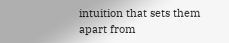intuition that sets them apart from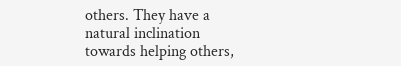others. They have a natural inclination towards helping others,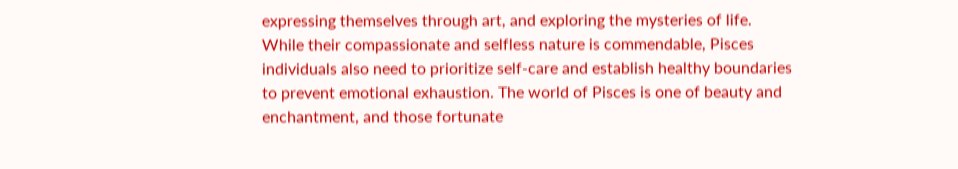expressing themselves through art, and exploring the mysteries of life. While their compassionate and selfless nature is commendable, Pisces individuals also need to prioritize self-care and establish healthy boundaries to prevent emotional exhaustion. The world of Pisces is one of beauty and enchantment, and those fortunate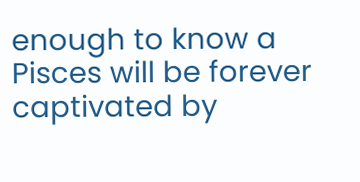enough to know a Pisces will be forever captivated by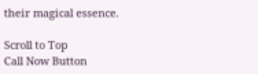their magical essence.

Scroll to Top
Call Now Button